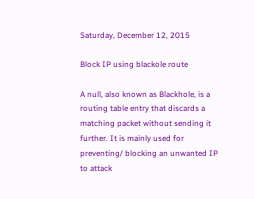Saturday, December 12, 2015

Block IP using blackole route

A null, also known as Blackhole, is a routing table entry that discards a matching packet without sending it further. It is mainly used for preventing/ blocking an unwanted IP to attack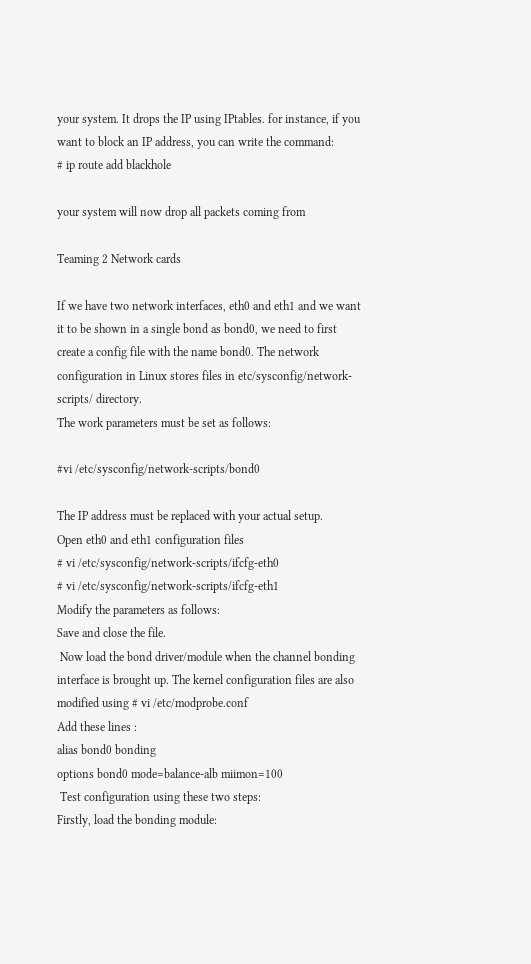your system. It drops the IP using IPtables. for instance, if you want to block an IP address, you can write the command:
# ip route add blackhole

your system will now drop all packets coming from

Teaming 2 Network cards

If we have two network interfaces, eth0 and eth1 and we want it to be shown in a single bond as bond0, we need to first create a config file with the name bond0. The network configuration in Linux stores files in etc/sysconfig/network-scripts/ directory.
The work parameters must be set as follows:

#vi /etc/sysconfig/network-scripts/bond0

The IP address must be replaced with your actual setup.
Open eth0 and eth1 configuration files
# vi /etc/sysconfig/network-scripts/ifcfg-eth0
# vi /etc/sysconfig/network-scripts/ifcfg-eth1
Modify the parameters as follows:
Save and close the file.
 Now load the bond driver/module when the channel bonding interface is brought up. The kernel configuration files are also modified using # vi /etc/modprobe.conf
Add these lines :
alias bond0 bonding
options bond0 mode=balance-alb miimon=100
 Test configuration using these two steps:
Firstly, load the bonding module: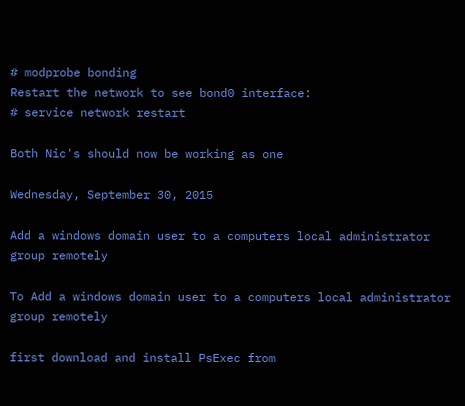# modprobe bonding
Restart the network to see bond0 interface:
# service network restart

Both Nic's should now be working as one

Wednesday, September 30, 2015

Add a windows domain user to a computers local administrator group remotely

To Add a windows domain user to a computers local administrator group remotely

first download and install PsExec from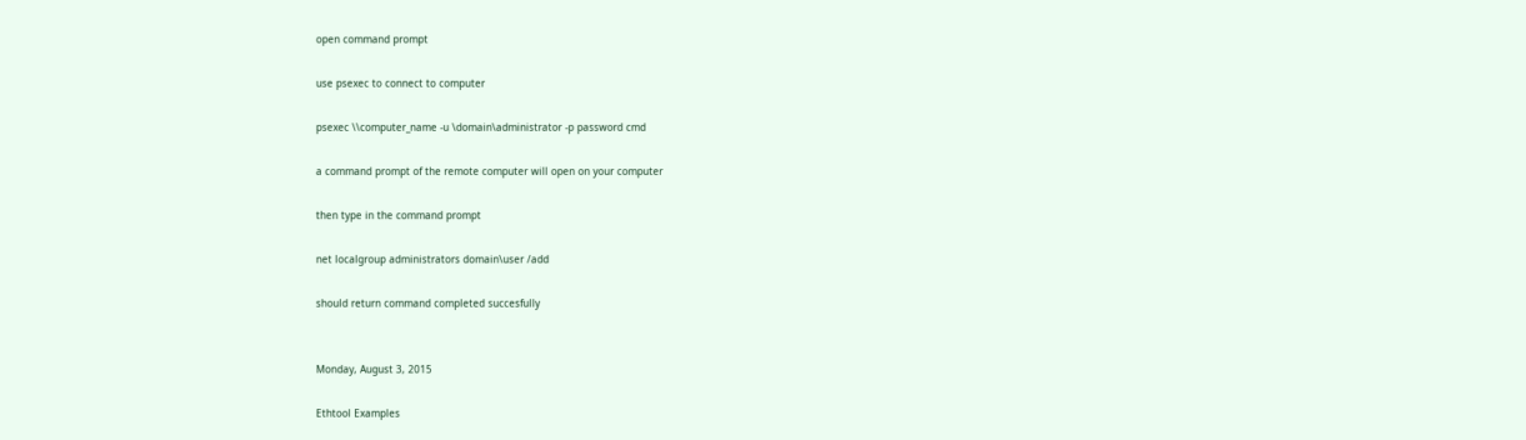open command prompt

use psexec to connect to computer

psexec \\computer_name -u \domain\administrator -p password cmd

a command prompt of the remote computer will open on your computer

then type in the command prompt

net localgroup administrators domain\user /add

should return command completed succesfully


Monday, August 3, 2015

Ethtool Examples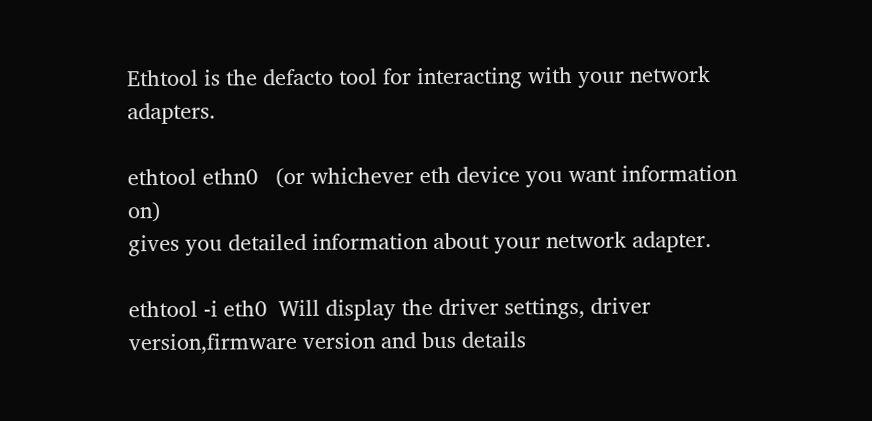Ethtool is the defacto tool for interacting with your network adapters.

ethtool ethn0   (or whichever eth device you want information on)
gives you detailed information about your network adapter.

ethtool -i eth0  Will display the driver settings, driver version,firmware version and bus details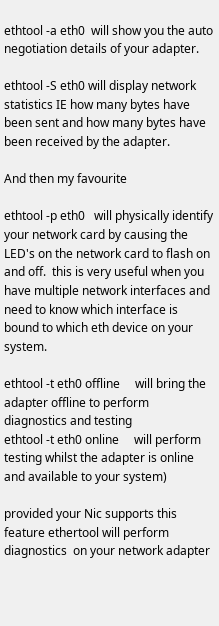ethtool -a eth0  will show you the auto negotiation details of your adapter.

ethtool -S eth0 will display network statistics IE how many bytes have been sent and how many bytes have been received by the adapter.

And then my favourite

ethtool -p eth0   will physically identify your network card by causing the LED's on the network card to flash on and off.  this is very useful when you have multiple network interfaces and need to know which interface is bound to which eth device on your system.

ethtool -t eth0 offline     will bring the adapter offline to perform diagnostics and testing
ethtool -t eth0 online     will perform testing whilst the adapter is online and available to your system)

provided your Nic supports this feature ethertool will perform diagnostics  on your network adapter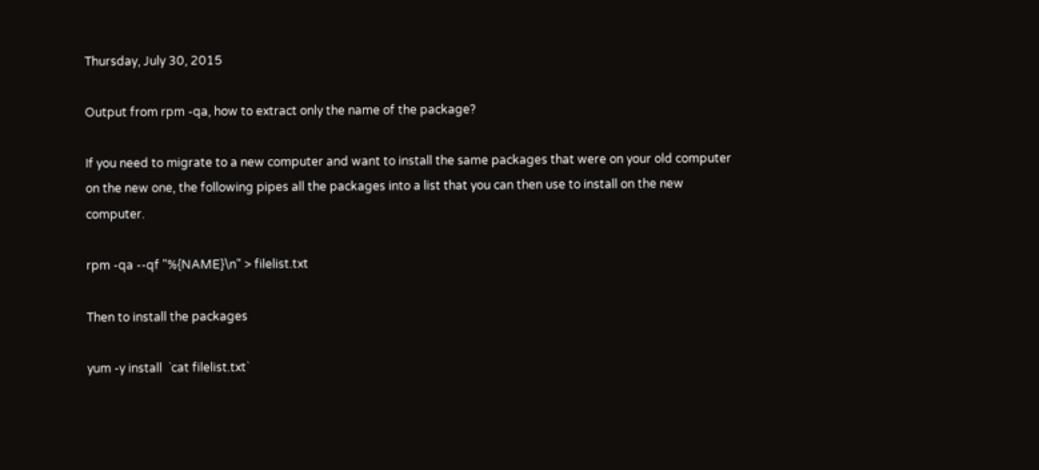Thursday, July 30, 2015

Output from rpm -qa, how to extract only the name of the package?

If you need to migrate to a new computer and want to install the same packages that were on your old computer on the new one, the following pipes all the packages into a list that you can then use to install on the new computer.

rpm -qa --qf "%{NAME}\n" > filelist.txt

Then to install the packages

yum -y install  `cat filelist.txt`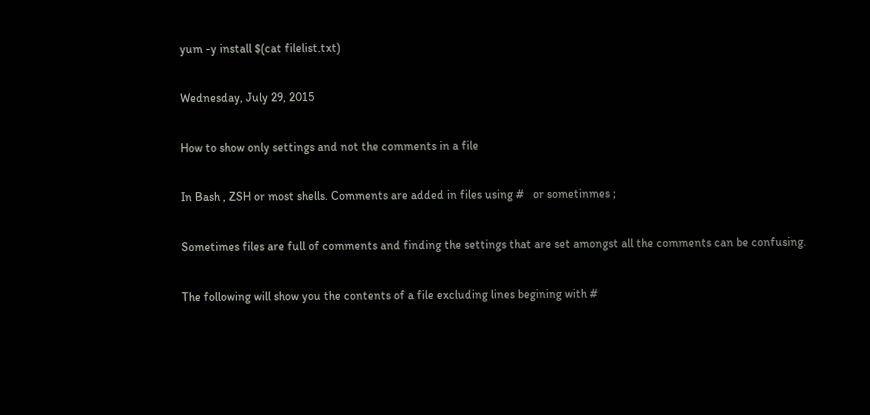yum -y install $(cat filelist.txt)

Wednesday, July 29, 2015

How to show only settings and not the comments in a file

In Bash , ZSH or most shells. Comments are added in files using #   or sometinmes ;

Sometimes files are full of comments and finding the settings that are set amongst all the comments can be confusing.

The following will show you the contents of a file excluding lines begining with #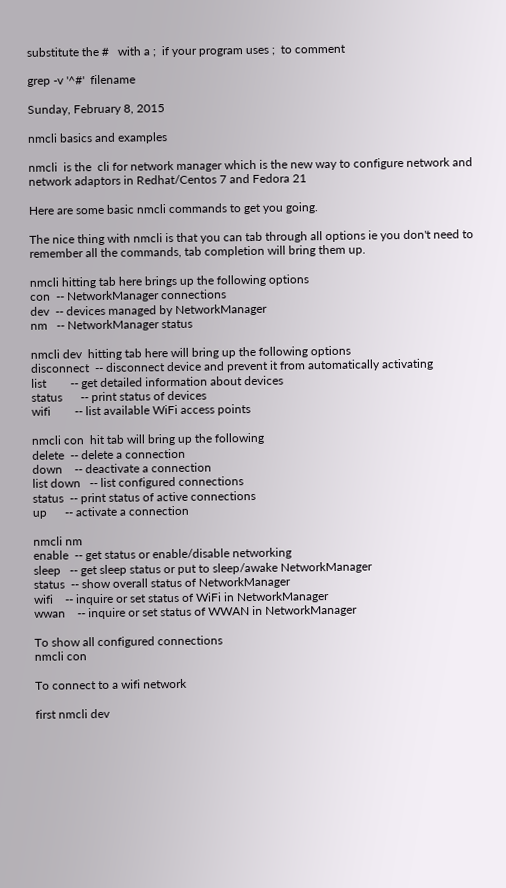substitute the #   with a ;  if your program uses ;  to comment

grep -v '^#'  filename

Sunday, February 8, 2015

nmcli basics and examples

nmcli  is the  cli for network manager which is the new way to configure network and network adaptors in Redhat/Centos 7 and Fedora 21

Here are some basic nmcli commands to get you going.

The nice thing with nmcli is that you can tab through all options ie you don't need to remember all the commands, tab completion will bring them up.

nmcli hitting tab here brings up the following options
con  -- NetworkManager connections
dev  -- devices managed by NetworkManager
nm   -- NetworkManager status

nmcli dev  hitting tab here will bring up the following options
disconnect  -- disconnect device and prevent it from automatically activating
list        -- get detailed information about devices
status      -- print status of devices
wifi        -- list available WiFi access points

nmcli con  hit tab will bring up the following
delete  -- delete a connection
down    -- deactivate a connection
list down   -- list configured connections
status  -- print status of active connections
up      -- activate a connection

nmcli nm
enable  -- get status or enable/disable networking
sleep   -- get sleep status or put to sleep/awake NetworkManager
status  -- show overall status of NetworkManager
wifi    -- inquire or set status of WiFi in NetworkManager
wwan    -- inquire or set status of WWAN in NetworkManager

To show all configured connections
nmcli con

To connect to a wifi network

first nmcli dev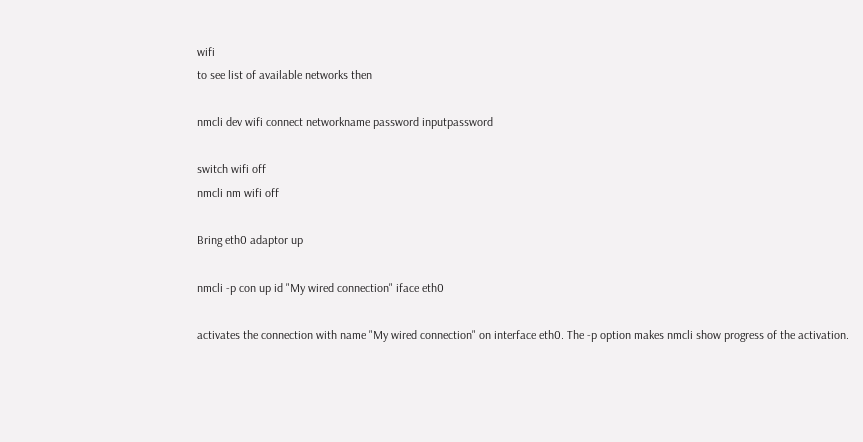wifi
to see list of available networks then

nmcli dev wifi connect networkname password inputpassword

switch wifi off
nmcli nm wifi off

Bring eth0 adaptor up

nmcli -p con up id "My wired connection" iface eth0

activates the connection with name "My wired connection" on interface eth0. The -p option makes nmcli show progress of the activation.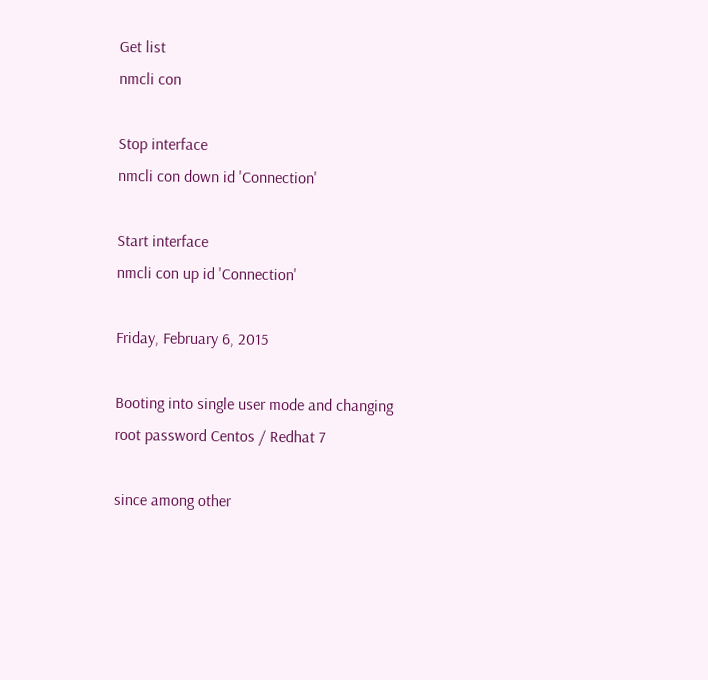Get list
nmcli con

Stop interface
nmcli con down id 'Connection'

Start interface
nmcli con up id 'Connection'

Friday, February 6, 2015

Booting into single user mode and changing root password Centos / Redhat 7

since among other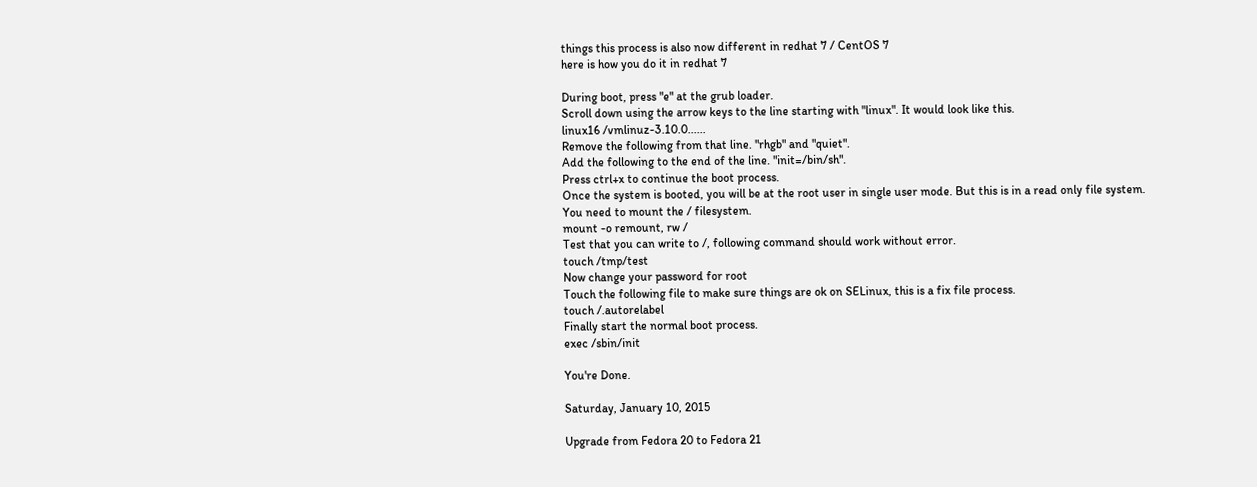things this process is also now different in redhat 7 / CentOS 7
here is how you do it in redhat 7

During boot, press "e" at the grub loader.
Scroll down using the arrow keys to the line starting with "linux". It would look like this.
linux16 /vmlinuz-3.10.0......
Remove the following from that line. "rhgb" and "quiet".
Add the following to the end of the line. "init=/bin/sh".
Press ctrl+x to continue the boot process.
Once the system is booted, you will be at the root user in single user mode. But this is in a read only file system.
You need to mount the / filesystem.
mount -o remount, rw /
Test that you can write to /, following command should work without error.
touch /tmp/test
Now change your password for root
Touch the following file to make sure things are ok on SELinux, this is a fix file process.
touch /.autorelabel
Finally start the normal boot process.
exec /sbin/init

You're Done.

Saturday, January 10, 2015

Upgrade from Fedora 20 to Fedora 21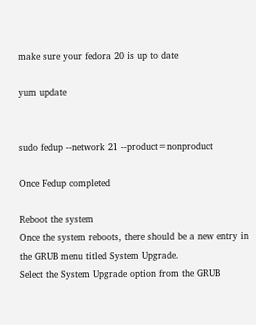make sure your fedora 20 is up to date

yum update


sudo fedup --network 21 --product=nonproduct

Once Fedup completed

Reboot the system
Once the system reboots, there should be a new entry in the GRUB menu titled System Upgrade.
Select the System Upgrade option from the GRUB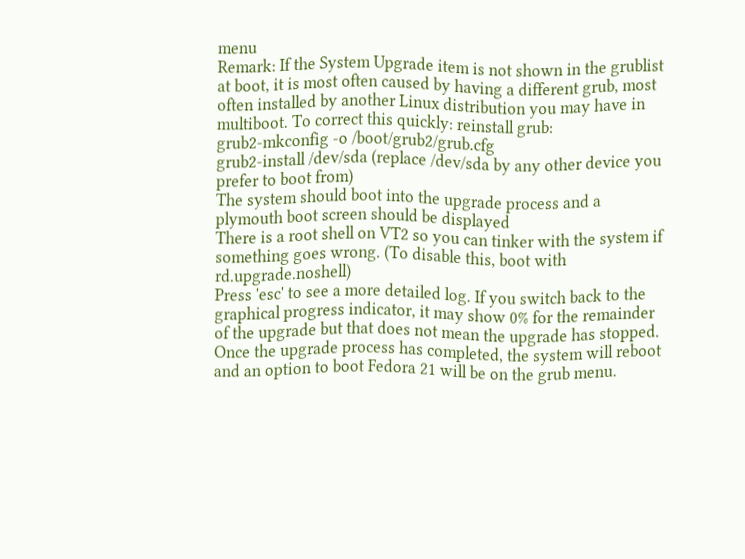menu
Remark: If the System Upgrade item is not shown in the grublist at boot, it is most often caused by having a different grub, most often installed by another Linux distribution you may have in multiboot. To correct this quickly: reinstall grub:
grub2-mkconfig -o /boot/grub2/grub.cfg
grub2-install /dev/sda (replace /dev/sda by any other device you prefer to boot from)
The system should boot into the upgrade process and a plymouth boot screen should be displayed
There is a root shell on VT2 so you can tinker with the system if something goes wrong. (To disable this, boot with rd.upgrade.noshell)
Press 'esc' to see a more detailed log. If you switch back to the graphical progress indicator, it may show 0% for the remainder of the upgrade but that does not mean the upgrade has stopped.
Once the upgrade process has completed, the system will reboot and an option to boot Fedora 21 will be on the grub menu.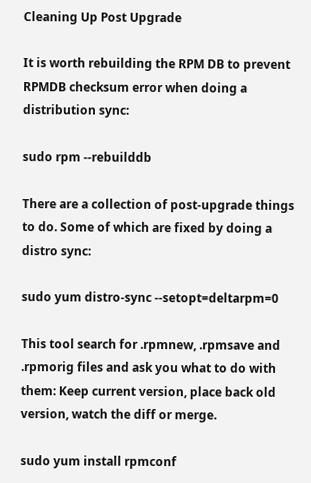Cleaning Up Post Upgrade

It is worth rebuilding the RPM DB to prevent RPMDB checksum error when doing a distribution sync:

sudo rpm --rebuilddb

There are a collection of post-upgrade things to do. Some of which are fixed by doing a distro sync:

sudo yum distro-sync --setopt=deltarpm=0

This tool search for .rpmnew, .rpmsave and .rpmorig files and ask you what to do with them: Keep current version, place back old version, watch the diff or merge.

sudo yum install rpmconf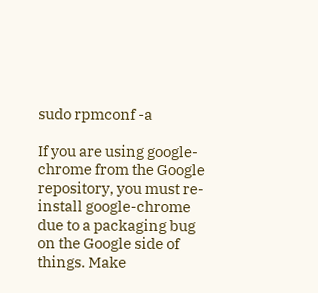sudo rpmconf -a

If you are using google-chrome from the Google repository, you must re-install google-chrome due to a packaging bug on the Google side of things. Make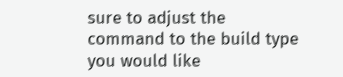sure to adjust the command to the build type you would like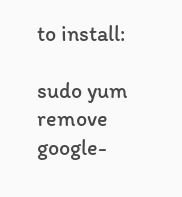to install:

sudo yum remove google-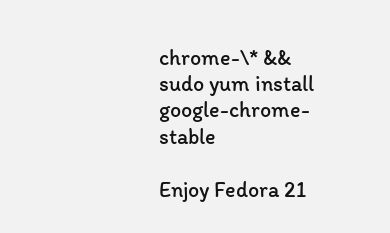chrome-\* && sudo yum install google-chrome-stable

Enjoy Fedora 21